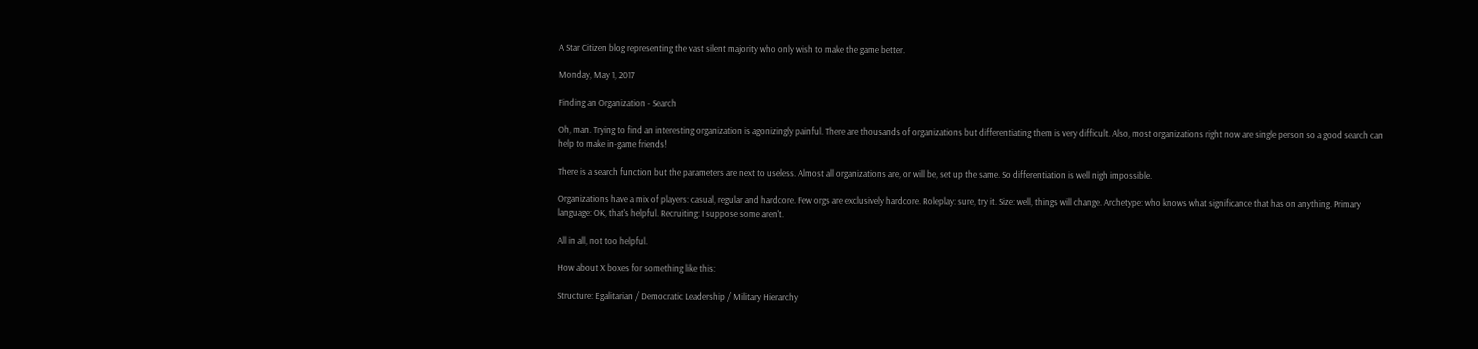A Star Citizen blog representing the vast silent majority who only wish to make the game better.

Monday, May 1, 2017

Finding an Organization - Search

Oh, man. Trying to find an interesting organization is agonizingly painful. There are thousands of organizations but differentiating them is very difficult. Also, most organizations right now are single person so a good search can help to make in-game friends!

There is a search function but the parameters are next to useless. Almost all organizations are, or will be, set up the same. So differentiation is well nigh impossible.

Organizations have a mix of players: casual, regular and hardcore. Few orgs are exclusively hardcore. Roleplay: sure, try it. Size: well, things will change. Archetype: who knows what significance that has on anything. Primary language: OK, that's helpful. Recruiting: I suppose some aren't.

All in all, not too helpful.

How about X boxes for something like this:

Structure: Egalitarian / Democratic Leadership / Military Hierarchy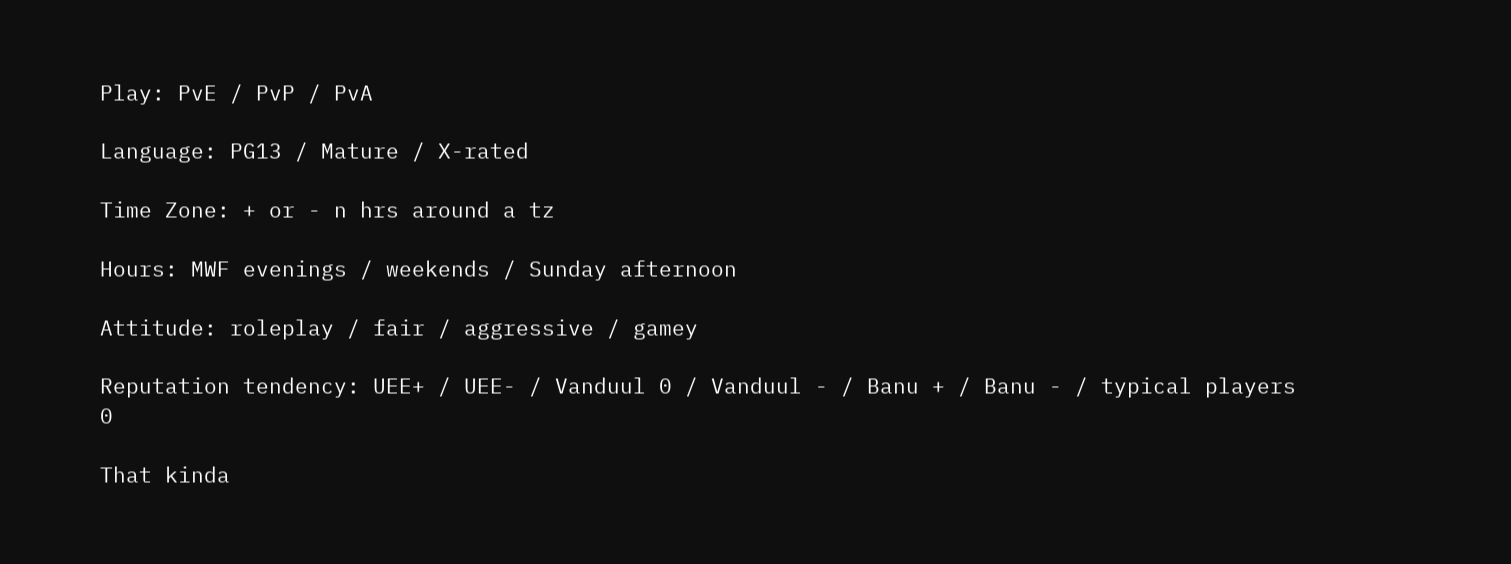Play: PvE / PvP / PvA

Language: PG13 / Mature / X-rated

Time Zone: + or - n hrs around a tz

Hours: MWF evenings / weekends / Sunday afternoon

Attitude: roleplay / fair / aggressive / gamey

Reputation tendency: UEE+ / UEE- / Vanduul 0 / Vanduul - / Banu + / Banu - / typical players 0

That kinda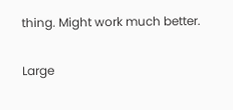thing. Might work much better.

Large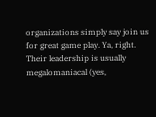organizations simply say join us for great game play. Ya, right. Their leadership is usually megalomaniacal (yes,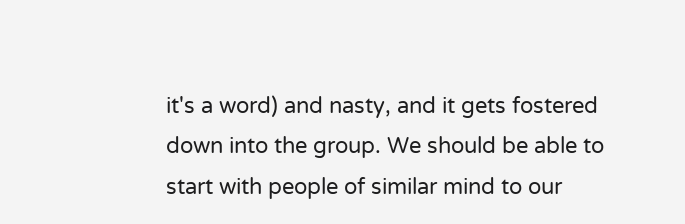it's a word) and nasty, and it gets fostered down into the group. We should be able to start with people of similar mind to our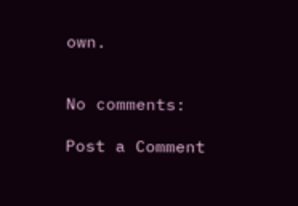own.


No comments:

Post a Comment